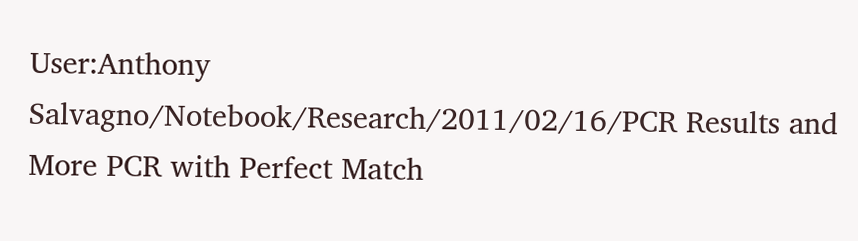User:Anthony Salvagno/Notebook/Research/2011/02/16/PCR Results and More PCR with Perfect Match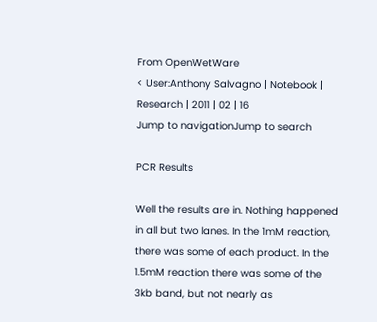From OpenWetWare
< User:Anthony Salvagno | Notebook | Research | 2011 | 02 | 16
Jump to navigationJump to search

PCR Results

Well the results are in. Nothing happened in all but two lanes. In the 1mM reaction, there was some of each product. In the 1.5mM reaction there was some of the 3kb band, but not nearly as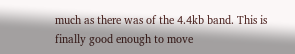much as there was of the 4.4kb band. This is finally good enough to move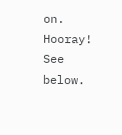on. Hooray! See below.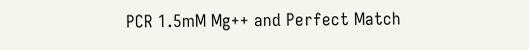PCR 1.5mM Mg++ and Perfect Match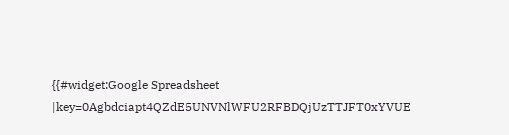{{#widget:Google Spreadsheet |key=0Agbdciapt4QZdE5UNVNlWFU2RFBDQjUzTTJFT0xYVUE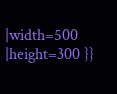|width=500 |height=300 }}